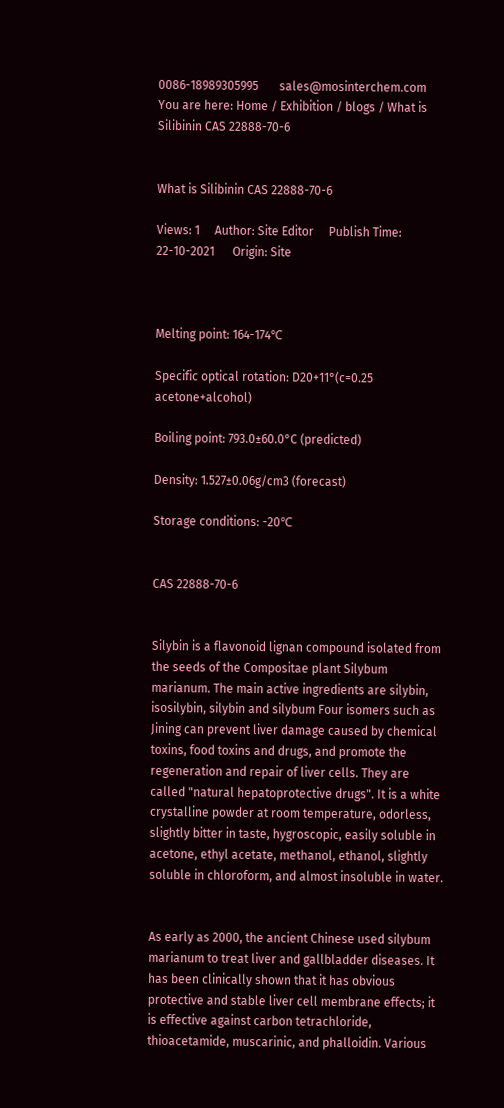0086-18989305995       sales@mosinterchem.com
You are here: Home / Exhibition / blogs / What is Silibinin CAS 22888-70-6


What is Silibinin CAS 22888-70-6

Views: 1     Author: Site Editor     Publish Time: 22-10-2021      Origin: Site



Melting point: 164-174℃

Specific optical rotation: D20+11°(c=0.25 acetone+alcohol)

Boiling point: 793.0±60.0°C (predicted)

Density: 1.527±0.06g/cm3 (forecast)

Storage conditions: -20℃


CAS 22888-70-6


Silybin is a flavonoid lignan compound isolated from the seeds of the Compositae plant Silybum marianum. The main active ingredients are silybin, isosilybin, silybin and silybum Four isomers such as Jining can prevent liver damage caused by chemical toxins, food toxins and drugs, and promote the regeneration and repair of liver cells. They are called "natural hepatoprotective drugs". It is a white crystalline powder at room temperature, odorless, slightly bitter in taste, hygroscopic, easily soluble in acetone, ethyl acetate, methanol, ethanol, slightly soluble in chloroform, and almost insoluble in water.


As early as 2000, the ancient Chinese used silybum marianum to treat liver and gallbladder diseases. It has been clinically shown that it has obvious protective and stable liver cell membrane effects; it is effective against carbon tetrachloride, thioacetamide, muscarinic, and phalloidin. Various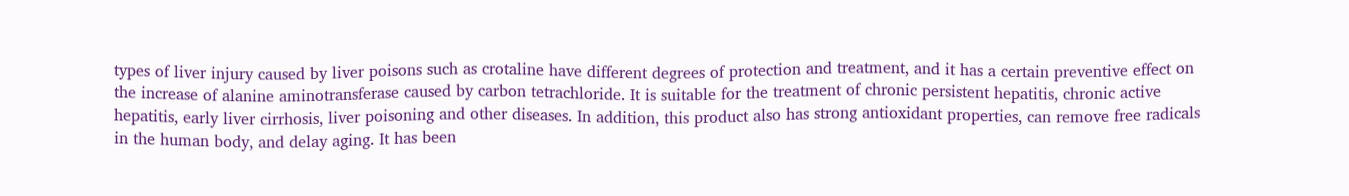types of liver injury caused by liver poisons such as crotaline have different degrees of protection and treatment, and it has a certain preventive effect on the increase of alanine aminotransferase caused by carbon tetrachloride. It is suitable for the treatment of chronic persistent hepatitis, chronic active hepatitis, early liver cirrhosis, liver poisoning and other diseases. In addition, this product also has strong antioxidant properties, can remove free radicals in the human body, and delay aging. It has been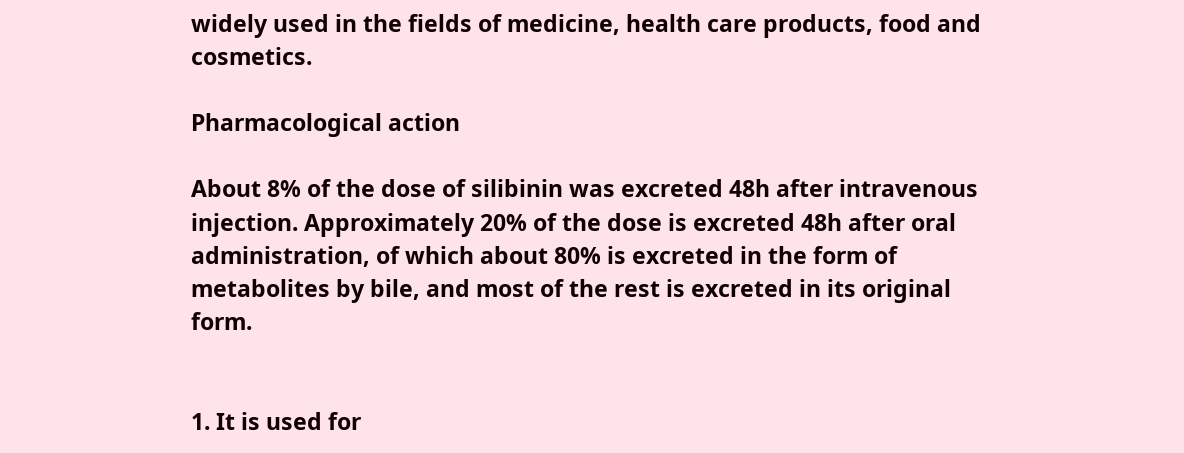widely used in the fields of medicine, health care products, food and cosmetics.

Pharmacological action

About 8% of the dose of silibinin was excreted 48h after intravenous injection. Approximately 20% of the dose is excreted 48h after oral administration, of which about 80% is excreted in the form of metabolites by bile, and most of the rest is excreted in its original form.


1. It is used for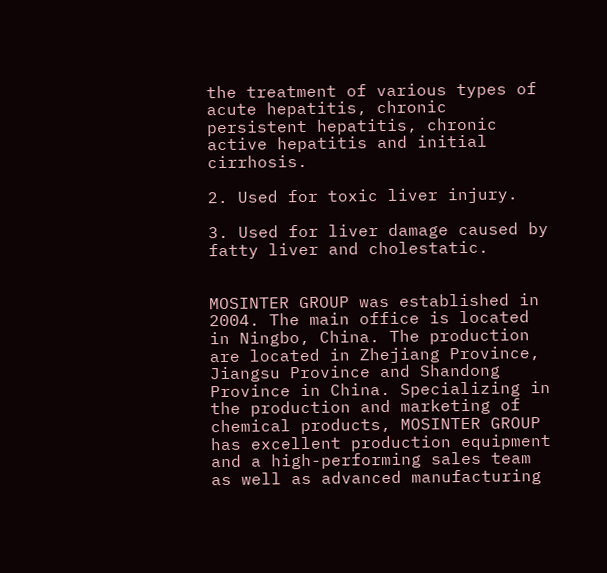the treatment of various types of acute hepatitis, chronic persistent hepatitis, chronic active hepatitis and initial cirrhosis.

2. Used for toxic liver injury.

3. Used for liver damage caused by fatty liver and cholestatic.


MOSINTER GROUP was established in 2004. The main office is located in Ningbo, China. The production are located in Zhejiang Province, Jiangsu Province and Shandong Province in China. Specializing in the production and marketing of chemical products, MOSINTER GROUP has excellent production equipment and a high-performing sales team as well as advanced manufacturing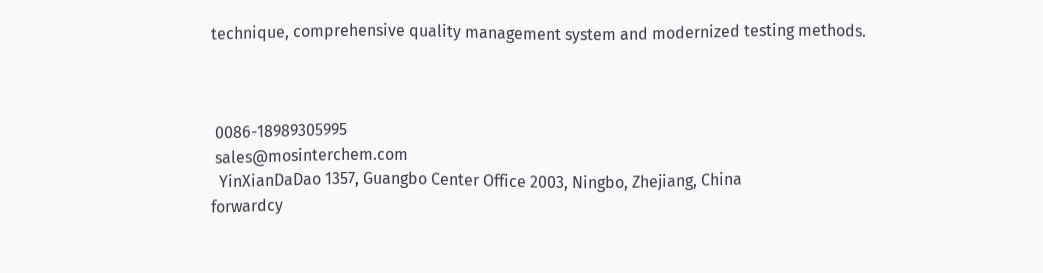technique, comprehensive quality management system and modernized testing methods.



 0086-18989305995
 sales@mosinterchem.com
  YinXianDaDao 1357, Guangbo Center Office 2003, Ningbo, Zhejiang, China
forwardcy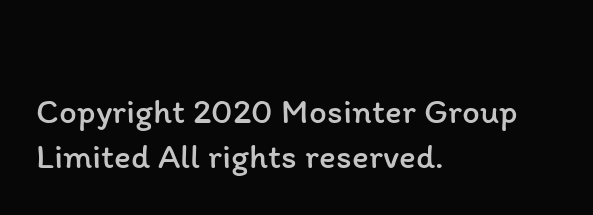Copyright 2020 Mosinter Group Limited All rights reserved.